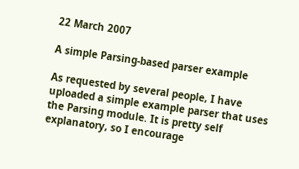22 March 2007

A simple Parsing-based parser example

As requested by several people, I have uploaded a simple example parser that uses the Parsing module. It is pretty self explanatory, so I encourage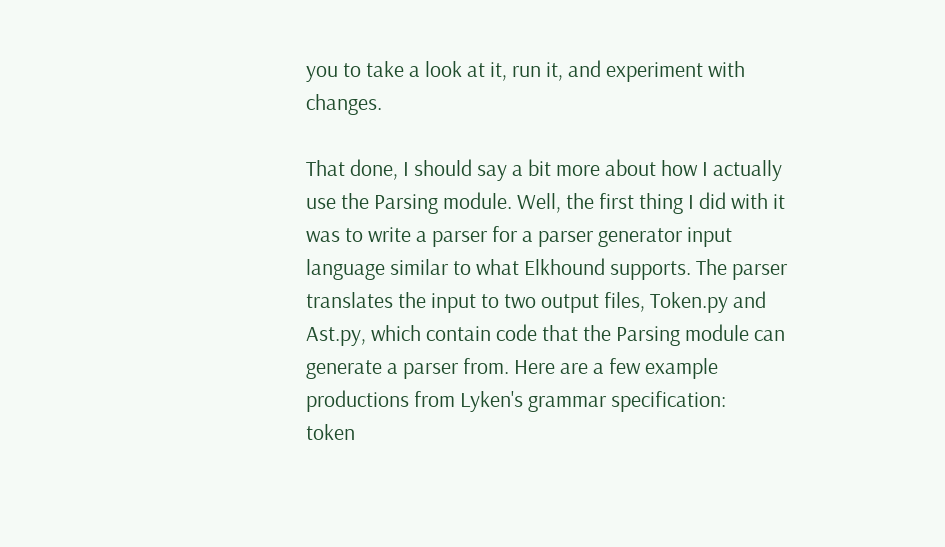you to take a look at it, run it, and experiment with changes.

That done, I should say a bit more about how I actually use the Parsing module. Well, the first thing I did with it was to write a parser for a parser generator input language similar to what Elkhound supports. The parser translates the input to two output files, Token.py and Ast.py, which contain code that the Parsing module can generate a parser from. Here are a few example productions from Lyken's grammar specification:
token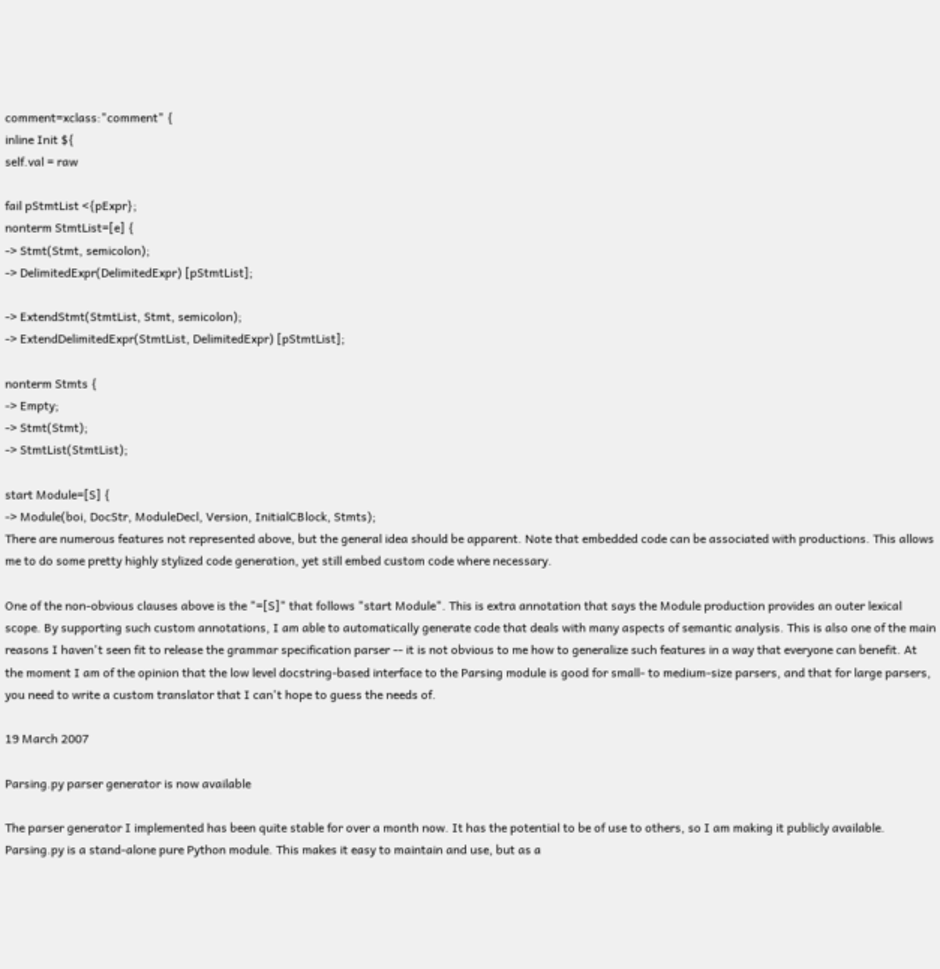comment=xclass:"comment" {
inline Init ${
self.val = raw

fail pStmtList <{pExpr};
nonterm StmtList=[e] {
-> Stmt(Stmt, semicolon);
-> DelimitedExpr(DelimitedExpr) [pStmtList];

-> ExtendStmt(StmtList, Stmt, semicolon);
-> ExtendDelimitedExpr(StmtList, DelimitedExpr) [pStmtList];

nonterm Stmts {
-> Empty;
-> Stmt(Stmt);
-> StmtList(StmtList);

start Module=[S] {
-> Module(boi, DocStr, ModuleDecl, Version, InitialCBlock, Stmts);
There are numerous features not represented above, but the general idea should be apparent. Note that embedded code can be associated with productions. This allows me to do some pretty highly stylized code generation, yet still embed custom code where necessary.

One of the non-obvious clauses above is the "=[S]" that follows "start Module". This is extra annotation that says the Module production provides an outer lexical scope. By supporting such custom annotations, I am able to automatically generate code that deals with many aspects of semantic analysis. This is also one of the main reasons I haven't seen fit to release the grammar specification parser -- it is not obvious to me how to generalize such features in a way that everyone can benefit. At the moment I am of the opinion that the low level docstring-based interface to the Parsing module is good for small- to medium-size parsers, and that for large parsers, you need to write a custom translator that I can't hope to guess the needs of.

19 March 2007

Parsing.py parser generator is now available

The parser generator I implemented has been quite stable for over a month now. It has the potential to be of use to others, so I am making it publicly available. Parsing.py is a stand-alone pure Python module. This makes it easy to maintain and use, but as a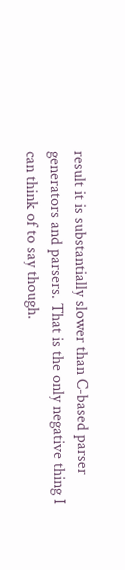result it is substantially slower than C-based parser generators and parsers. That is the only negative thing I can think of to say though.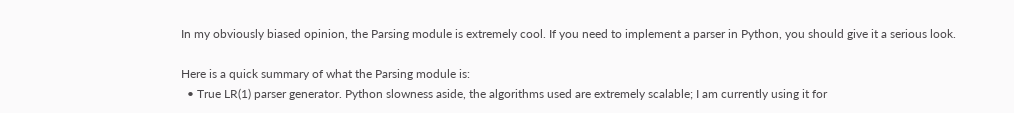In my obviously biased opinion, the Parsing module is extremely cool. If you need to implement a parser in Python, you should give it a serious look.

Here is a quick summary of what the Parsing module is:
  • True LR(1) parser generator. Python slowness aside, the algorithms used are extremely scalable; I am currently using it for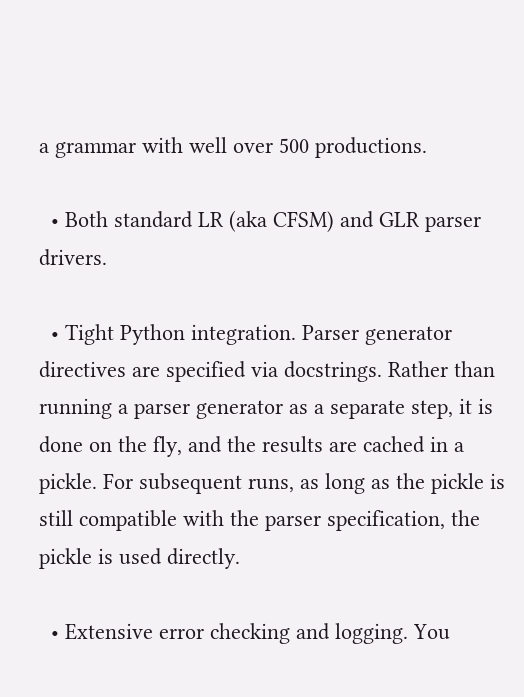a grammar with well over 500 productions.

  • Both standard LR (aka CFSM) and GLR parser drivers.

  • Tight Python integration. Parser generator directives are specified via docstrings. Rather than running a parser generator as a separate step, it is done on the fly, and the results are cached in a pickle. For subsequent runs, as long as the pickle is still compatible with the parser specification, the pickle is used directly.

  • Extensive error checking and logging. You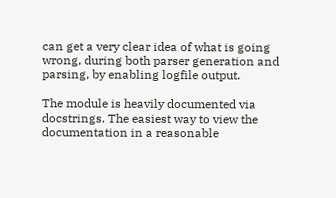can get a very clear idea of what is going wrong, during both parser generation and parsing, by enabling logfile output.

The module is heavily documented via docstrings. The easiest way to view the documentation in a reasonable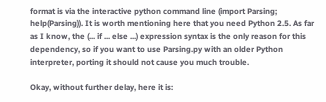format is via the interactive python command line (import Parsing; help(Parsing)). It is worth mentioning here that you need Python 2.5. As far as I know, the (... if ... else ...) expression syntax is the only reason for this dependency, so if you want to use Parsing.py with an older Python interpreter, porting it should not cause you much trouble.

Okay, without further delay, here it is: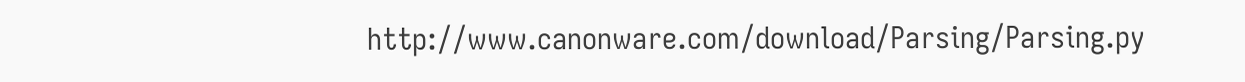http://www.canonware.com/download/Parsing/Parsing.py